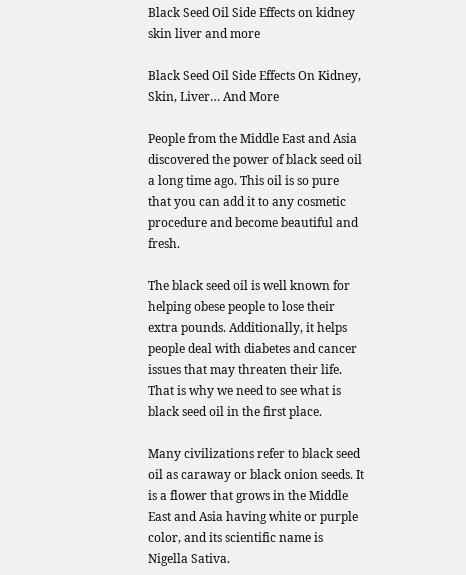Black Seed Oil Side Effects on kidney skin liver and more

Black Seed Oil Side Effects On Kidney, Skin, Liver… And More

People from the Middle East and Asia discovered the power of black seed oil a long time ago. This oil is so pure that you can add it to any cosmetic procedure and become beautiful and fresh.

The black seed oil is well known for helping obese people to lose their extra pounds. Additionally, it helps people deal with diabetes and cancer issues that may threaten their life. That is why we need to see what is black seed oil in the first place.

Many civilizations refer to black seed oil as caraway or black onion seeds. It is a flower that grows in the Middle East and Asia having white or purple color, and its scientific name is Nigella Sativa.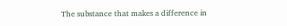The substance that makes a difference in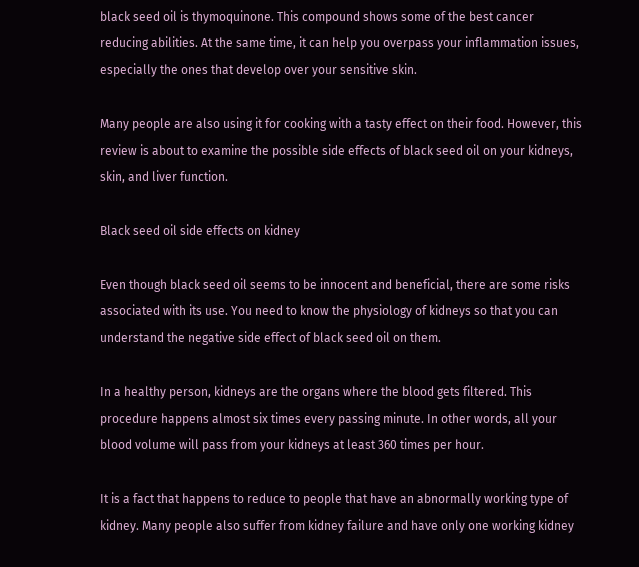black seed oil is thymoquinone. This compound shows some of the best cancer reducing abilities. At the same time, it can help you overpass your inflammation issues, especially the ones that develop over your sensitive skin.

Many people are also using it for cooking with a tasty effect on their food. However, this review is about to examine the possible side effects of black seed oil on your kidneys, skin, and liver function.

Black seed oil side effects on kidney

Even though black seed oil seems to be innocent and beneficial, there are some risks associated with its use. You need to know the physiology of kidneys so that you can understand the negative side effect of black seed oil on them.

In a healthy person, kidneys are the organs where the blood gets filtered. This procedure happens almost six times every passing minute. In other words, all your blood volume will pass from your kidneys at least 360 times per hour.

It is a fact that happens to reduce to people that have an abnormally working type of kidney. Many people also suffer from kidney failure and have only one working kidney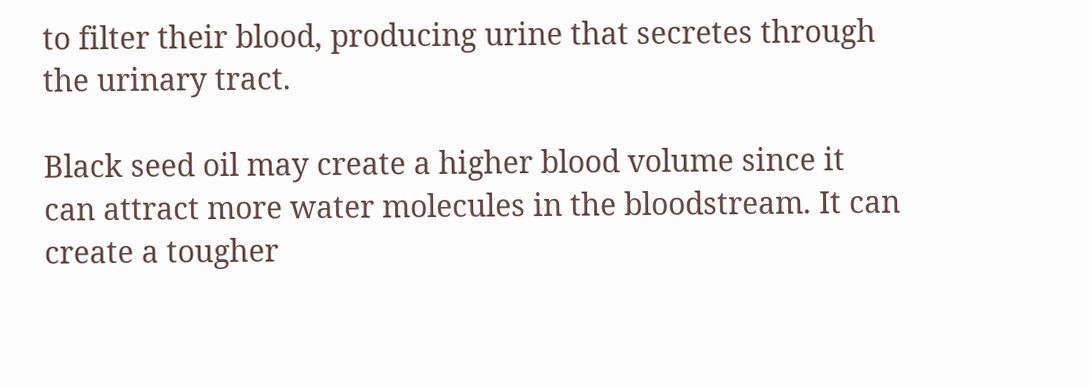to filter their blood, producing urine that secretes through the urinary tract.

Black seed oil may create a higher blood volume since it can attract more water molecules in the bloodstream. It can create a tougher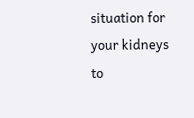situation for your kidneys to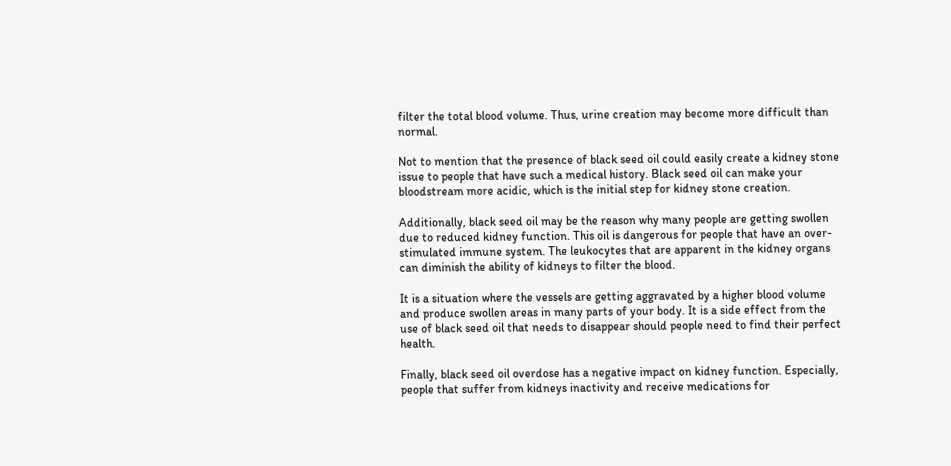filter the total blood volume. Thus, urine creation may become more difficult than normal.

Not to mention that the presence of black seed oil could easily create a kidney stone issue to people that have such a medical history. Black seed oil can make your bloodstream more acidic, which is the initial step for kidney stone creation.

Additionally, black seed oil may be the reason why many people are getting swollen due to reduced kidney function. This oil is dangerous for people that have an over-stimulated immune system. The leukocytes that are apparent in the kidney organs can diminish the ability of kidneys to filter the blood.

It is a situation where the vessels are getting aggravated by a higher blood volume and produce swollen areas in many parts of your body. It is a side effect from the use of black seed oil that needs to disappear should people need to find their perfect health.

Finally, black seed oil overdose has a negative impact on kidney function. Especially, people that suffer from kidneys inactivity and receive medications for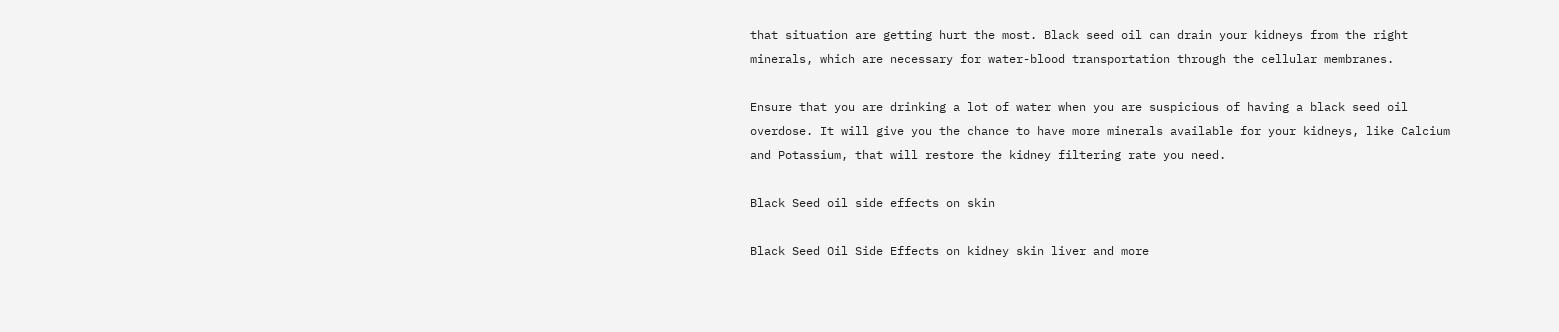that situation are getting hurt the most. Black seed oil can drain your kidneys from the right minerals, which are necessary for water-blood transportation through the cellular membranes.

Ensure that you are drinking a lot of water when you are suspicious of having a black seed oil overdose. It will give you the chance to have more minerals available for your kidneys, like Calcium and Potassium, that will restore the kidney filtering rate you need.

Black Seed oil side effects on skin

Black Seed Oil Side Effects on kidney skin liver and more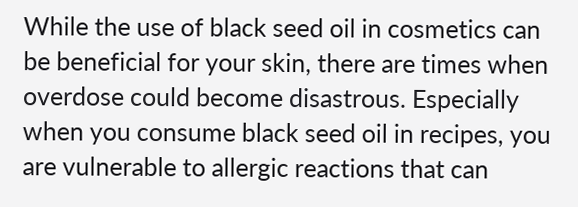While the use of black seed oil in cosmetics can be beneficial for your skin, there are times when overdose could become disastrous. Especially when you consume black seed oil in recipes, you are vulnerable to allergic reactions that can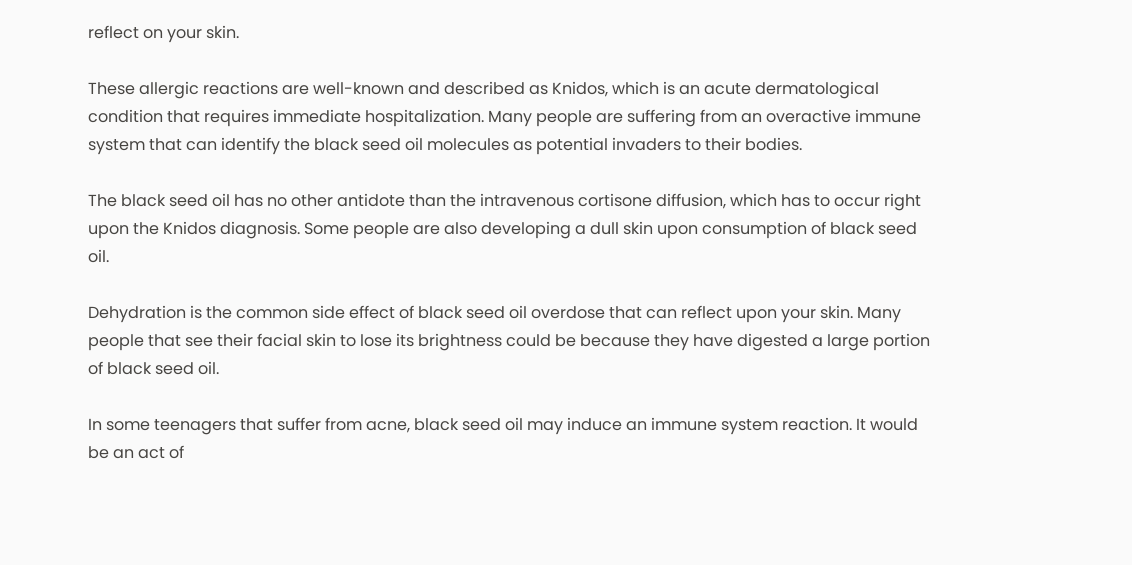reflect on your skin.

These allergic reactions are well-known and described as Knidos, which is an acute dermatological condition that requires immediate hospitalization. Many people are suffering from an overactive immune system that can identify the black seed oil molecules as potential invaders to their bodies.

The black seed oil has no other antidote than the intravenous cortisone diffusion, which has to occur right upon the Knidos diagnosis. Some people are also developing a dull skin upon consumption of black seed oil.

Dehydration is the common side effect of black seed oil overdose that can reflect upon your skin. Many people that see their facial skin to lose its brightness could be because they have digested a large portion of black seed oil.

In some teenagers that suffer from acne, black seed oil may induce an immune system reaction. It would be an act of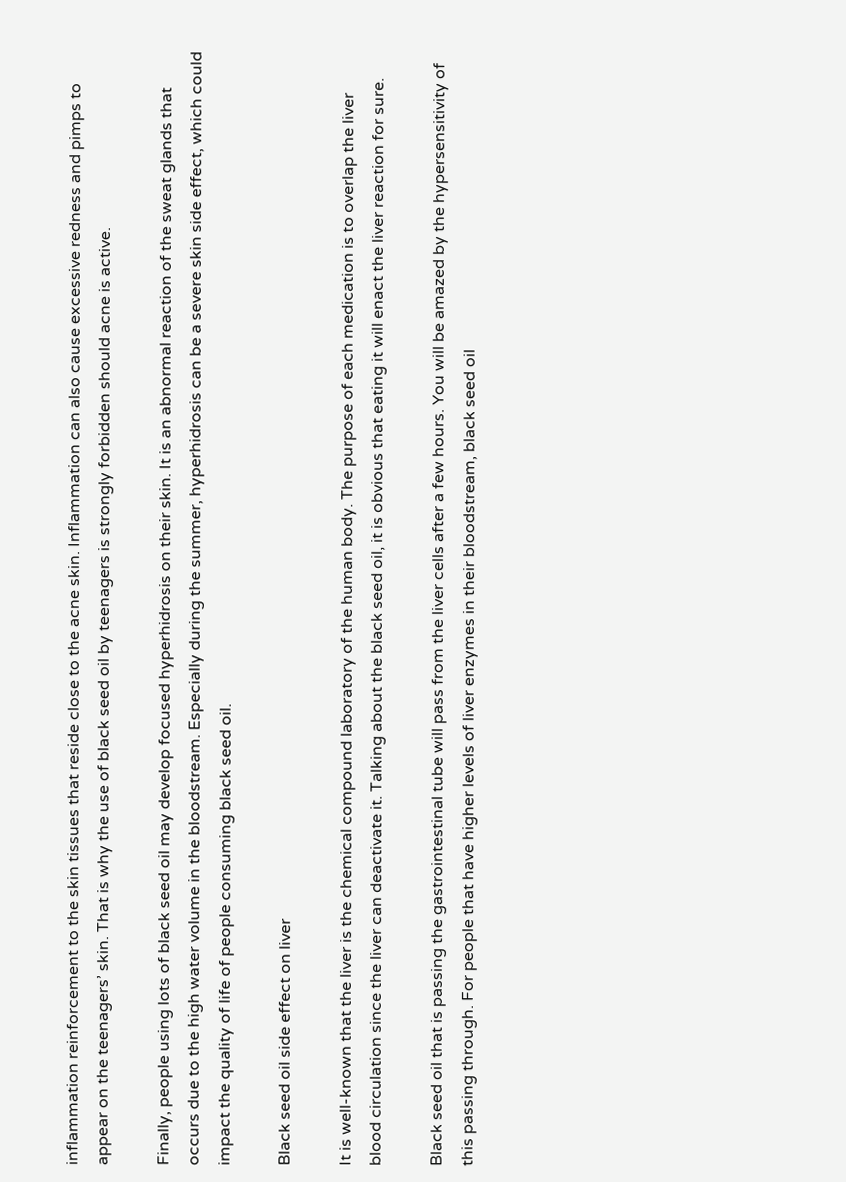inflammation reinforcement to the skin tissues that reside close to the acne skin. Inflammation can also cause excessive redness and pimps to appear on the teenagers’ skin. That is why the use of black seed oil by teenagers is strongly forbidden should acne is active.

Finally, people using lots of black seed oil may develop focused hyperhidrosis on their skin. It is an abnormal reaction of the sweat glands that occurs due to the high water volume in the bloodstream. Especially during the summer, hyperhidrosis can be a severe skin side effect, which could impact the quality of life of people consuming black seed oil.

Black seed oil side effect on liver

It is well-known that the liver is the chemical compound laboratory of the human body. The purpose of each medication is to overlap the liver blood circulation since the liver can deactivate it. Talking about the black seed oil, it is obvious that eating it will enact the liver reaction for sure.

Black seed oil that is passing the gastrointestinal tube will pass from the liver cells after a few hours. You will be amazed by the hypersensitivity of this passing through. For people that have higher levels of liver enzymes in their bloodstream, black seed oil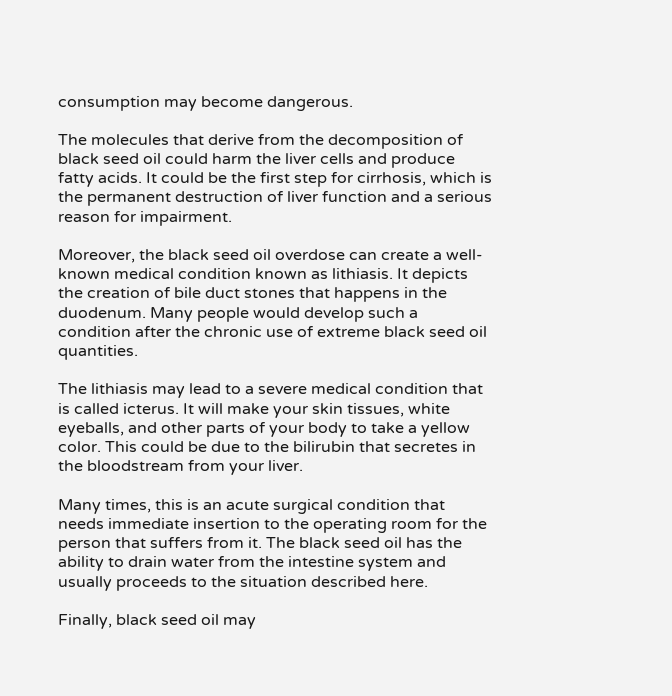consumption may become dangerous.

The molecules that derive from the decomposition of black seed oil could harm the liver cells and produce fatty acids. It could be the first step for cirrhosis, which is the permanent destruction of liver function and a serious reason for impairment.

Moreover, the black seed oil overdose can create a well-known medical condition known as lithiasis. It depicts the creation of bile duct stones that happens in the duodenum. Many people would develop such a condition after the chronic use of extreme black seed oil quantities.

The lithiasis may lead to a severe medical condition that is called icterus. It will make your skin tissues, white eyeballs, and other parts of your body to take a yellow color. This could be due to the bilirubin that secretes in the bloodstream from your liver.

Many times, this is an acute surgical condition that needs immediate insertion to the operating room for the person that suffers from it. The black seed oil has the ability to drain water from the intestine system and usually proceeds to the situation described here.

Finally, black seed oil may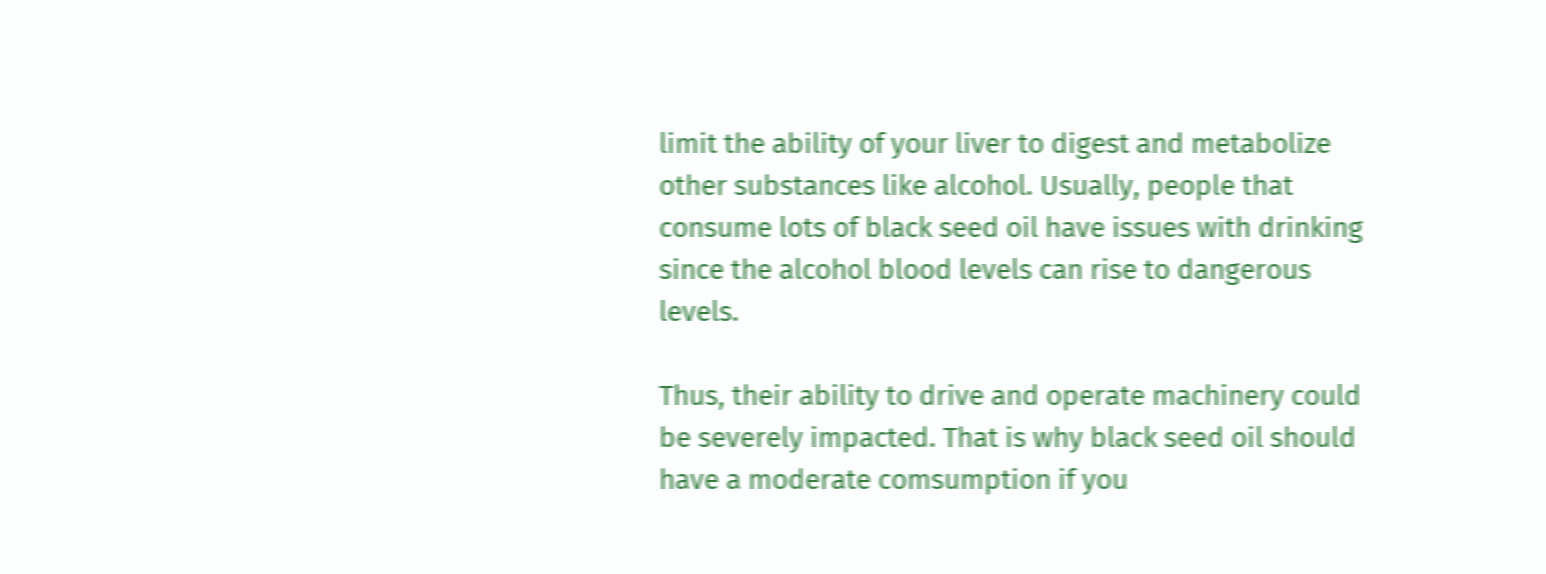limit the ability of your liver to digest and metabolize other substances like alcohol. Usually, people that consume lots of black seed oil have issues with drinking since the alcohol blood levels can rise to dangerous levels.

Thus, their ability to drive and operate machinery could be severely impacted. That is why black seed oil should have a moderate comsumption if you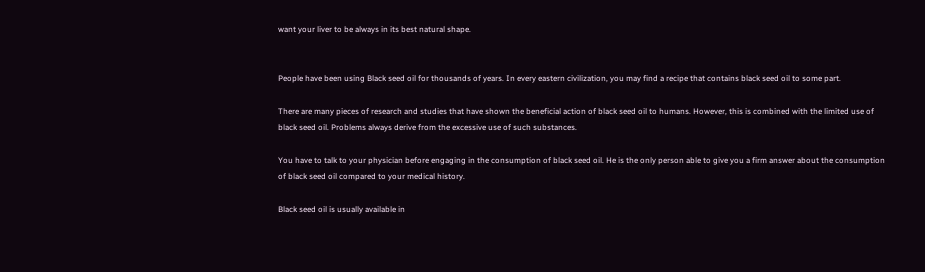want your liver to be always in its best natural shape.


People have been using Black seed oil for thousands of years. In every eastern civilization, you may find a recipe that contains black seed oil to some part.

There are many pieces of research and studies that have shown the beneficial action of black seed oil to humans. However, this is combined with the limited use of black seed oil. Problems always derive from the excessive use of such substances.

You have to talk to your physician before engaging in the consumption of black seed oil. He is the only person able to give you a firm answer about the consumption of black seed oil compared to your medical history.

Black seed oil is usually available in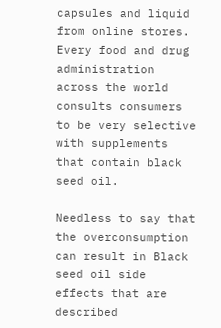capsules and liquid from online stores. Every food and drug administration across the world consults consumers to be very selective with supplements that contain black seed oil.

Needless to say that the overconsumption can result in Black seed oil side effects that are described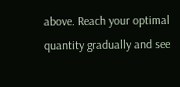above. Reach your optimal quantity gradually and see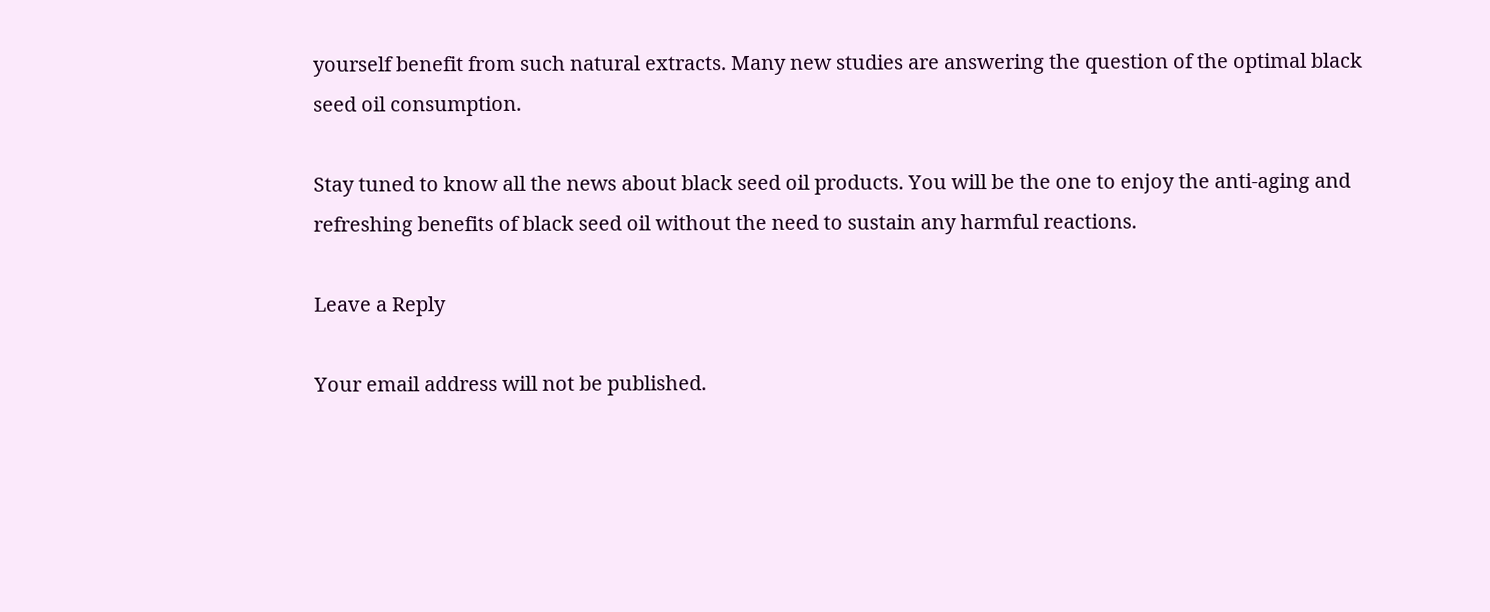yourself benefit from such natural extracts. Many new studies are answering the question of the optimal black seed oil consumption.

Stay tuned to know all the news about black seed oil products. You will be the one to enjoy the anti-aging and refreshing benefits of black seed oil without the need to sustain any harmful reactions.

Leave a Reply

Your email address will not be published.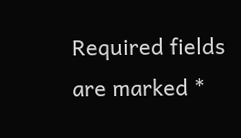Required fields are marked *